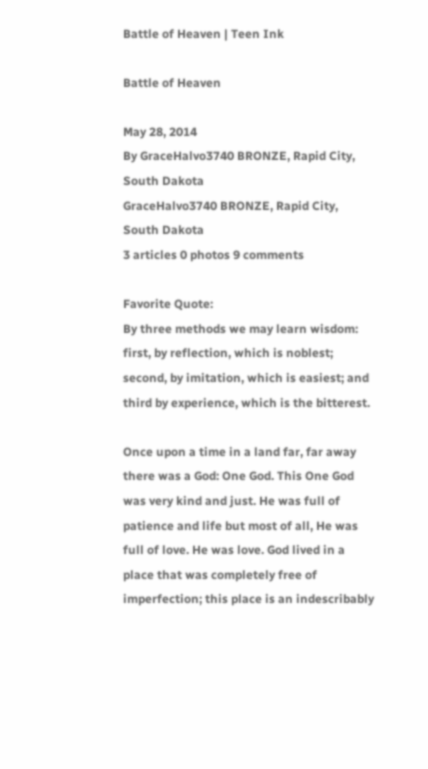Battle of Heaven | Teen Ink

Battle of Heaven

May 28, 2014
By GraceHalvo3740 BRONZE, Rapid City, South Dakota
GraceHalvo3740 BRONZE, Rapid City, South Dakota
3 articles 0 photos 9 comments

Favorite Quote:
By three methods we may learn wisdom: first, by reflection, which is noblest; second, by imitation, which is easiest; and third by experience, which is the bitterest.

Once upon a time in a land far, far away there was a God: One God. This One God was very kind and just. He was full of patience and life but most of all, He was full of love. He was love. God lived in a place that was completely free of imperfection; this place is an indescribably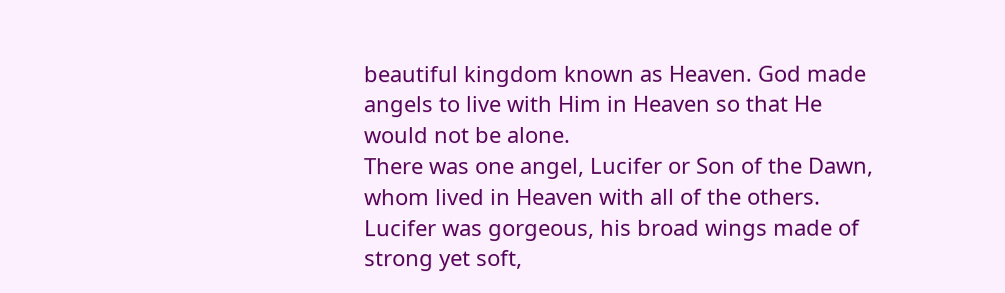beautiful kingdom known as Heaven. God made angels to live with Him in Heaven so that He would not be alone.
There was one angel, Lucifer or Son of the Dawn, whom lived in Heaven with all of the others. Lucifer was gorgeous, his broad wings made of strong yet soft,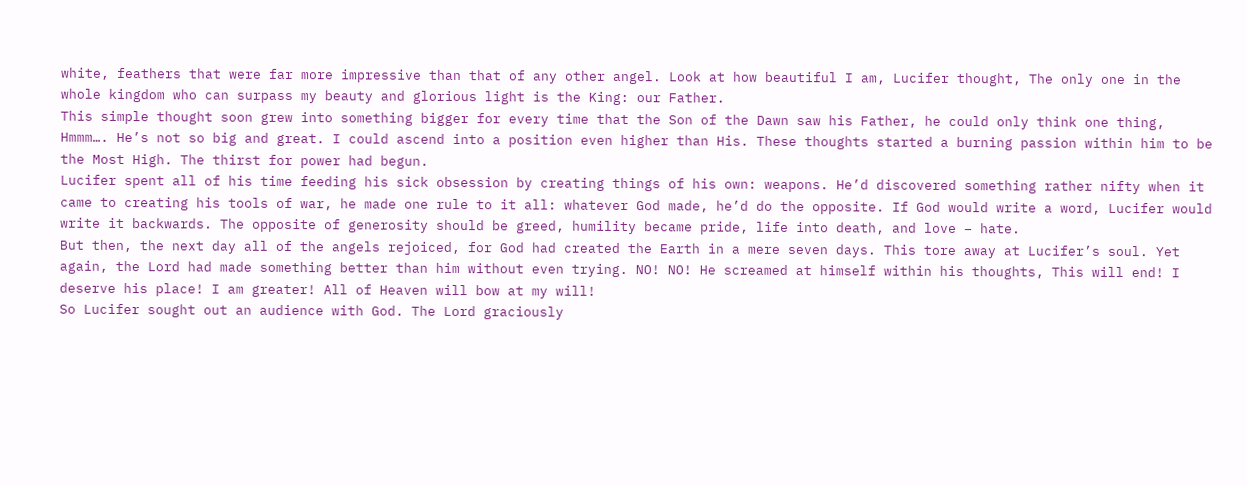white, feathers that were far more impressive than that of any other angel. Look at how beautiful I am, Lucifer thought, The only one in the whole kingdom who can surpass my beauty and glorious light is the King: our Father.
This simple thought soon grew into something bigger for every time that the Son of the Dawn saw his Father, he could only think one thing, Hmmm…. He’s not so big and great. I could ascend into a position even higher than His. These thoughts started a burning passion within him to be the Most High. The thirst for power had begun.
Lucifer spent all of his time feeding his sick obsession by creating things of his own: weapons. He’d discovered something rather nifty when it came to creating his tools of war, he made one rule to it all: whatever God made, he’d do the opposite. If God would write a word, Lucifer would write it backwards. The opposite of generosity should be greed, humility became pride, life into death, and love – hate.
But then, the next day all of the angels rejoiced, for God had created the Earth in a mere seven days. This tore away at Lucifer’s soul. Yet again, the Lord had made something better than him without even trying. NO! NO! He screamed at himself within his thoughts, This will end! I deserve his place! I am greater! All of Heaven will bow at my will!
So Lucifer sought out an audience with God. The Lord graciously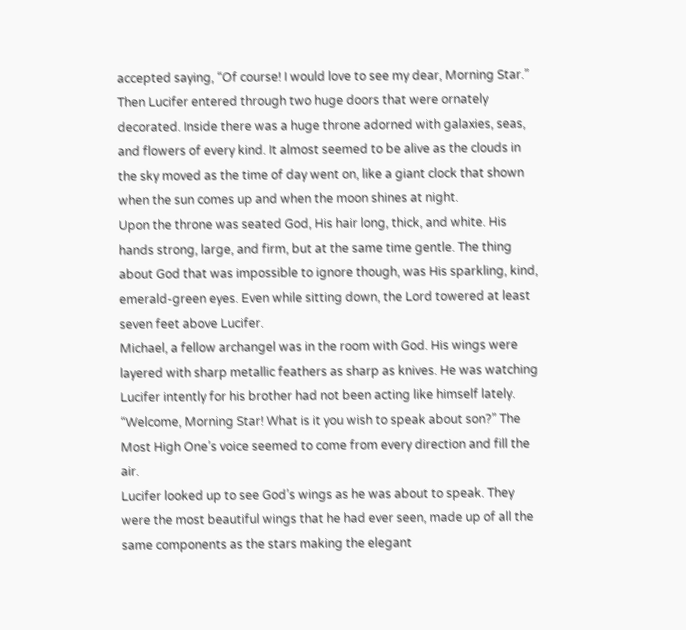accepted saying, “Of course! I would love to see my dear, Morning Star.”
Then Lucifer entered through two huge doors that were ornately decorated. Inside there was a huge throne adorned with galaxies, seas, and flowers of every kind. It almost seemed to be alive as the clouds in the sky moved as the time of day went on, like a giant clock that shown when the sun comes up and when the moon shines at night.
Upon the throne was seated God, His hair long, thick, and white. His hands strong, large, and firm, but at the same time gentle. The thing about God that was impossible to ignore though, was His sparkling, kind, emerald-green eyes. Even while sitting down, the Lord towered at least seven feet above Lucifer.
Michael, a fellow archangel was in the room with God. His wings were layered with sharp metallic feathers as sharp as knives. He was watching Lucifer intently for his brother had not been acting like himself lately.
“Welcome, Morning Star! What is it you wish to speak about son?” The Most High One’s voice seemed to come from every direction and fill the air.
Lucifer looked up to see God’s wings as he was about to speak. They were the most beautiful wings that he had ever seen, made up of all the same components as the stars making the elegant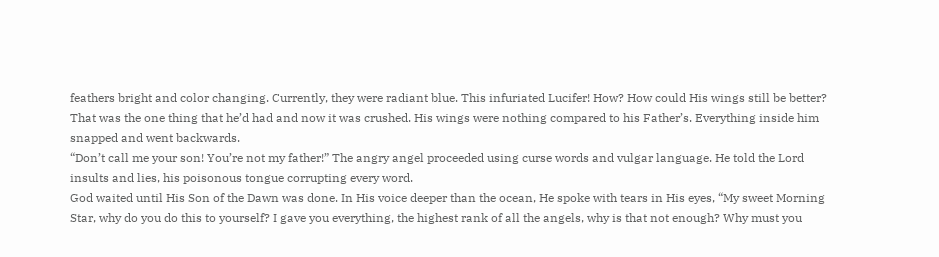feathers bright and color changing. Currently, they were radiant blue. This infuriated Lucifer! How? How could His wings still be better? That was the one thing that he’d had and now it was crushed. His wings were nothing compared to his Father’s. Everything inside him snapped and went backwards.
“Don’t call me your son! You’re not my father!” The angry angel proceeded using curse words and vulgar language. He told the Lord insults and lies, his poisonous tongue corrupting every word.
God waited until His Son of the Dawn was done. In His voice deeper than the ocean, He spoke with tears in His eyes, “My sweet Morning Star, why do you do this to yourself? I gave you everything, the highest rank of all the angels, why is that not enough? Why must you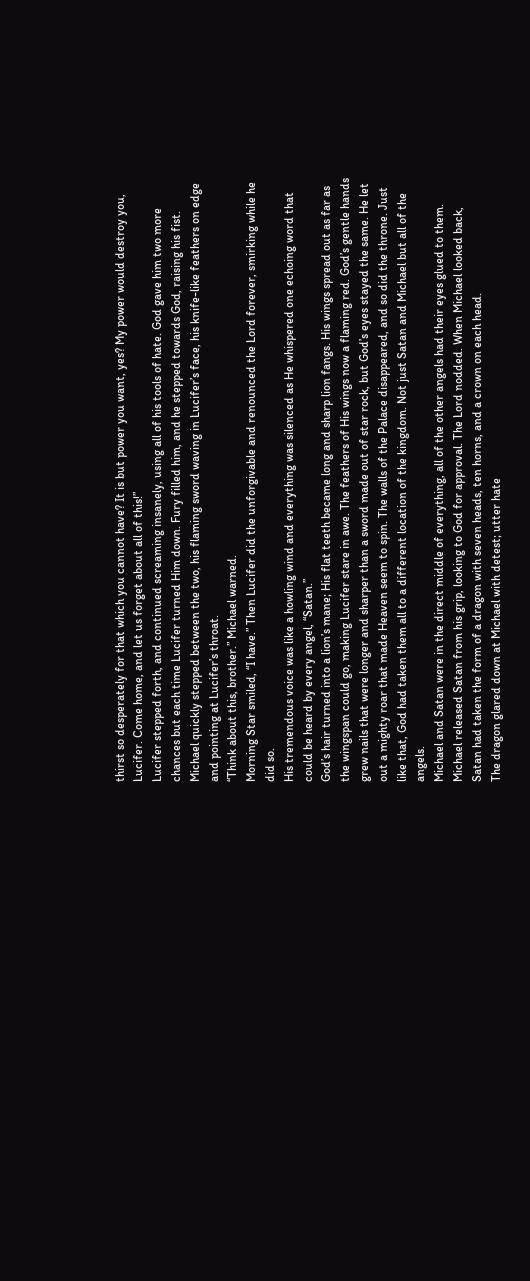thirst so desperately for that which you cannot have? It is but power you want, yes? My power would destroy you, Lucifer. Come home, and let us forget about all of this!”
Lucifer stepped forth, and continued screaming insanely, using all of his tools of hate. God gave him two more chances but each time Lucifer turned Him down. Fury filled him, and he stepped towards God, raising his fist. Michael quickly stepped between the two, his flaming sword waving in Lucifer’s face, his knife-like feathers on edge and pointing at Lucifer’s throat.
“Think about this, brother.” Michael warned.
Morning Star smiled, “I have.” Then Lucifer did the unforgivable and renounced the Lord forever, smirking while he did so.
His tremendous voice was like a howling wind and everything was silenced as He whispered one echoing word that could be heard by every angel, “Satan.”
God’s hair turned into a lion’s mane; His flat teeth became long and sharp lion fangs. His wings spread out as far as the wingspan could go, making Lucifer stare in awe. The feathers of His wings now a flaming red. God’s gentle hands grew nails that were longer and sharper than a sword made out of star rock, but God’s eyes stayed the same. He let out a mighty roar that made Heaven seem to spin. The walls of the Palace disappeared, and so did the throne. Just like that, God had taken them all to a different location of the kingdom. Not just Satan and Michael but all of the angels.
Michael and Satan were in the direct middle of everything, all of the other angels had their eyes glued to them. Michael released Satan from his grip, looking to God for approval. The Lord nodded. When Michael looked back, Satan had taken the form of a dragon with seven heads, ten horns, and a crown on each head.
The dragon glared down at Michael with detest; utter hate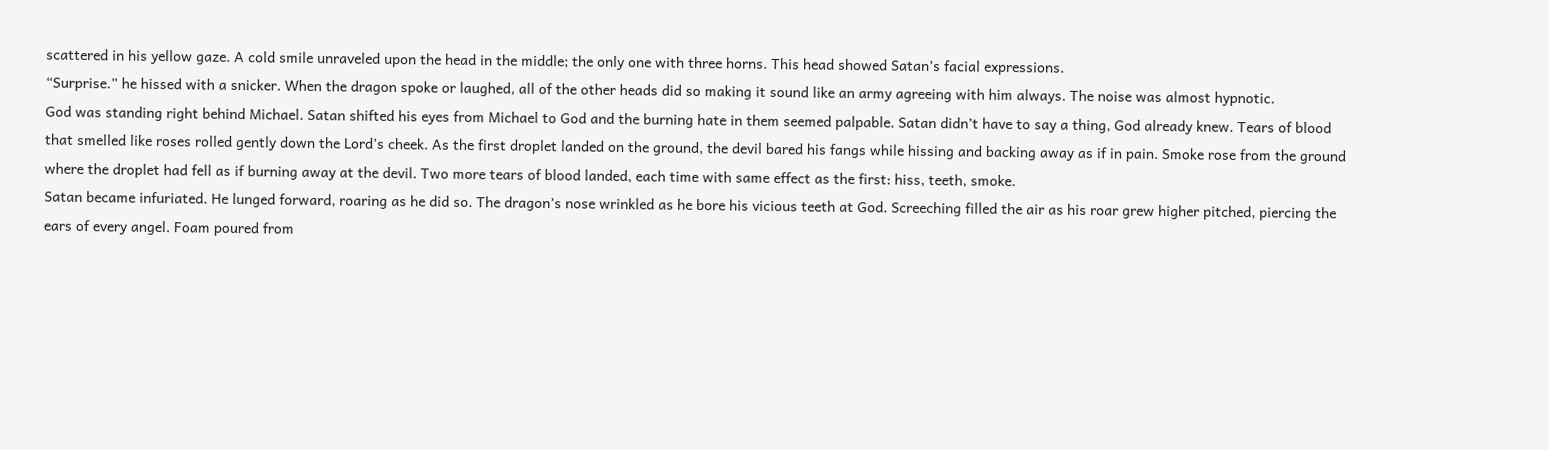scattered in his yellow gaze. A cold smile unraveled upon the head in the middle; the only one with three horns. This head showed Satan’s facial expressions.
“Surprise.” he hissed with a snicker. When the dragon spoke or laughed, all of the other heads did so making it sound like an army agreeing with him always. The noise was almost hypnotic.
God was standing right behind Michael. Satan shifted his eyes from Michael to God and the burning hate in them seemed palpable. Satan didn’t have to say a thing, God already knew. Tears of blood that smelled like roses rolled gently down the Lord’s cheek. As the first droplet landed on the ground, the devil bared his fangs while hissing and backing away as if in pain. Smoke rose from the ground where the droplet had fell as if burning away at the devil. Two more tears of blood landed, each time with same effect as the first: hiss, teeth, smoke.
Satan became infuriated. He lunged forward, roaring as he did so. The dragon’s nose wrinkled as he bore his vicious teeth at God. Screeching filled the air as his roar grew higher pitched, piercing the ears of every angel. Foam poured from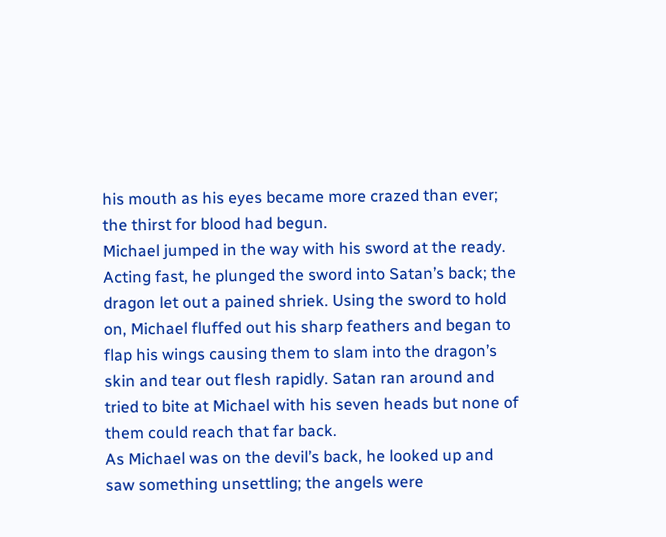his mouth as his eyes became more crazed than ever; the thirst for blood had begun.
Michael jumped in the way with his sword at the ready. Acting fast, he plunged the sword into Satan’s back; the dragon let out a pained shriek. Using the sword to hold on, Michael fluffed out his sharp feathers and began to flap his wings causing them to slam into the dragon’s skin and tear out flesh rapidly. Satan ran around and tried to bite at Michael with his seven heads but none of them could reach that far back.
As Michael was on the devil’s back, he looked up and saw something unsettling; the angels were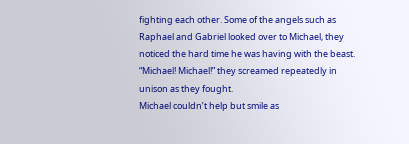fighting each other. Some of the angels such as Raphael and Gabriel looked over to Michael, they noticed the hard time he was having with the beast.
“Michael! Michael!” they screamed repeatedly in unison as they fought.
Michael couldn’t help but smile as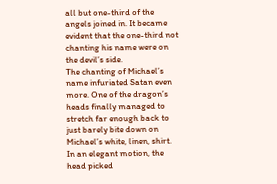all but one-third of the angels joined in. It became evident that the one-third not chanting his name were on the devil’s side.
The chanting of Michael’s name infuriated Satan even more. One of the dragon’s heads finally managed to stretch far enough back to just barely bite down on Michael’s white, linen, shirt. In an elegant motion, the head picked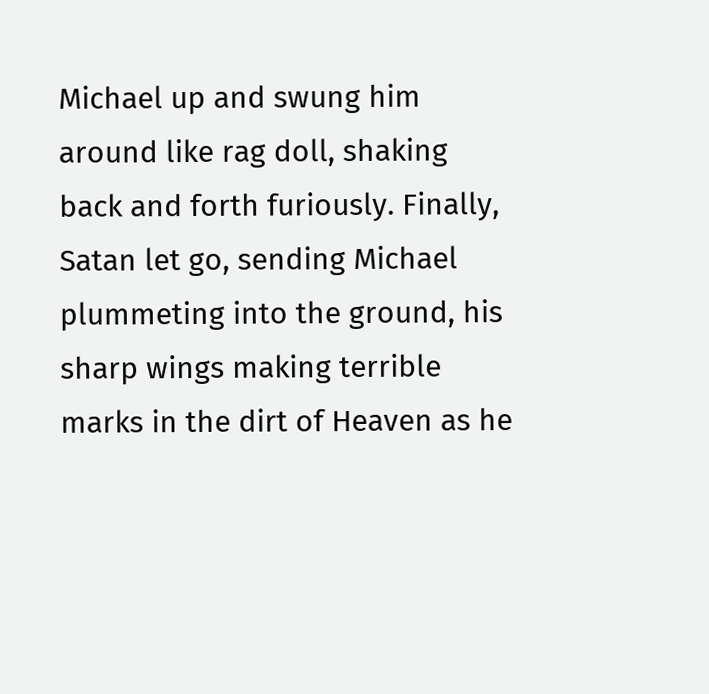Michael up and swung him around like rag doll, shaking back and forth furiously. Finally, Satan let go, sending Michael plummeting into the ground, his sharp wings making terrible marks in the dirt of Heaven as he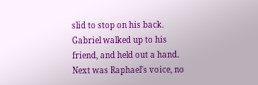slid to stop on his back.
Gabriel walked up to his friend, and held out a hand.
Next was Raphael’s voice, no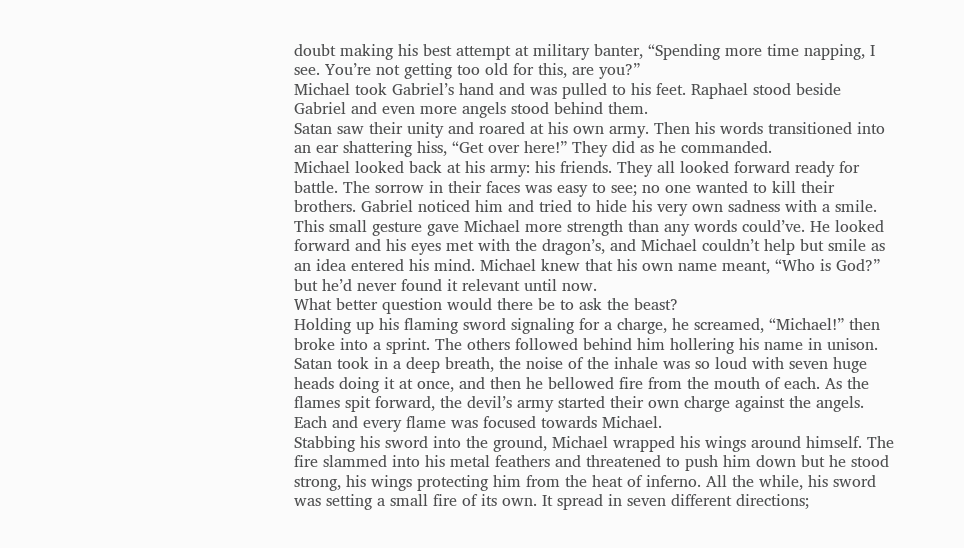doubt making his best attempt at military banter, “Spending more time napping, I see. You’re not getting too old for this, are you?”
Michael took Gabriel’s hand and was pulled to his feet. Raphael stood beside Gabriel and even more angels stood behind them.
Satan saw their unity and roared at his own army. Then his words transitioned into an ear shattering hiss, “Get over here!” They did as he commanded.
Michael looked back at his army: his friends. They all looked forward ready for battle. The sorrow in their faces was easy to see; no one wanted to kill their brothers. Gabriel noticed him and tried to hide his very own sadness with a smile. This small gesture gave Michael more strength than any words could’ve. He looked forward and his eyes met with the dragon’s, and Michael couldn’t help but smile as an idea entered his mind. Michael knew that his own name meant, “Who is God?” but he’d never found it relevant until now.
What better question would there be to ask the beast?
Holding up his flaming sword signaling for a charge, he screamed, “Michael!” then broke into a sprint. The others followed behind him hollering his name in unison.
Satan took in a deep breath, the noise of the inhale was so loud with seven huge heads doing it at once, and then he bellowed fire from the mouth of each. As the flames spit forward, the devil’s army started their own charge against the angels. Each and every flame was focused towards Michael.
Stabbing his sword into the ground, Michael wrapped his wings around himself. The fire slammed into his metal feathers and threatened to push him down but he stood strong, his wings protecting him from the heat of inferno. All the while, his sword was setting a small fire of its own. It spread in seven different directions;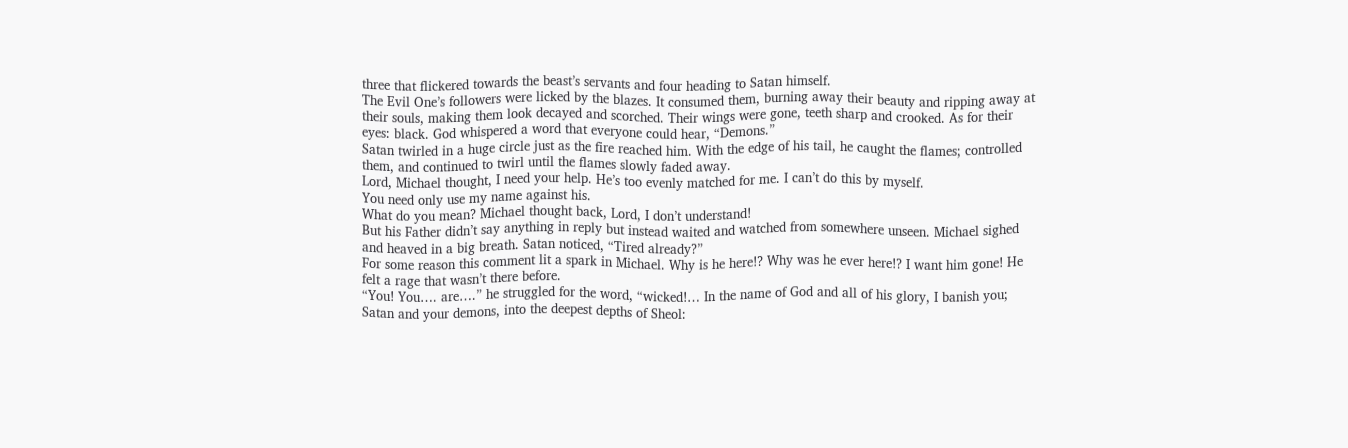three that flickered towards the beast’s servants and four heading to Satan himself.
The Evil One’s followers were licked by the blazes. It consumed them, burning away their beauty and ripping away at their souls, making them look decayed and scorched. Their wings were gone, teeth sharp and crooked. As for their eyes: black. God whispered a word that everyone could hear, “Demons.”
Satan twirled in a huge circle just as the fire reached him. With the edge of his tail, he caught the flames; controlled them, and continued to twirl until the flames slowly faded away.
Lord, Michael thought, I need your help. He’s too evenly matched for me. I can’t do this by myself.
You need only use my name against his.
What do you mean? Michael thought back, Lord, I don’t understand!
But his Father didn’t say anything in reply but instead waited and watched from somewhere unseen. Michael sighed and heaved in a big breath. Satan noticed, “Tired already?”
For some reason this comment lit a spark in Michael. Why is he here!? Why was he ever here!? I want him gone! He felt a rage that wasn’t there before.
“You! You…. are….” he struggled for the word, “wicked!… In the name of God and all of his glory, I banish you; Satan and your demons, into the deepest depths of Sheol: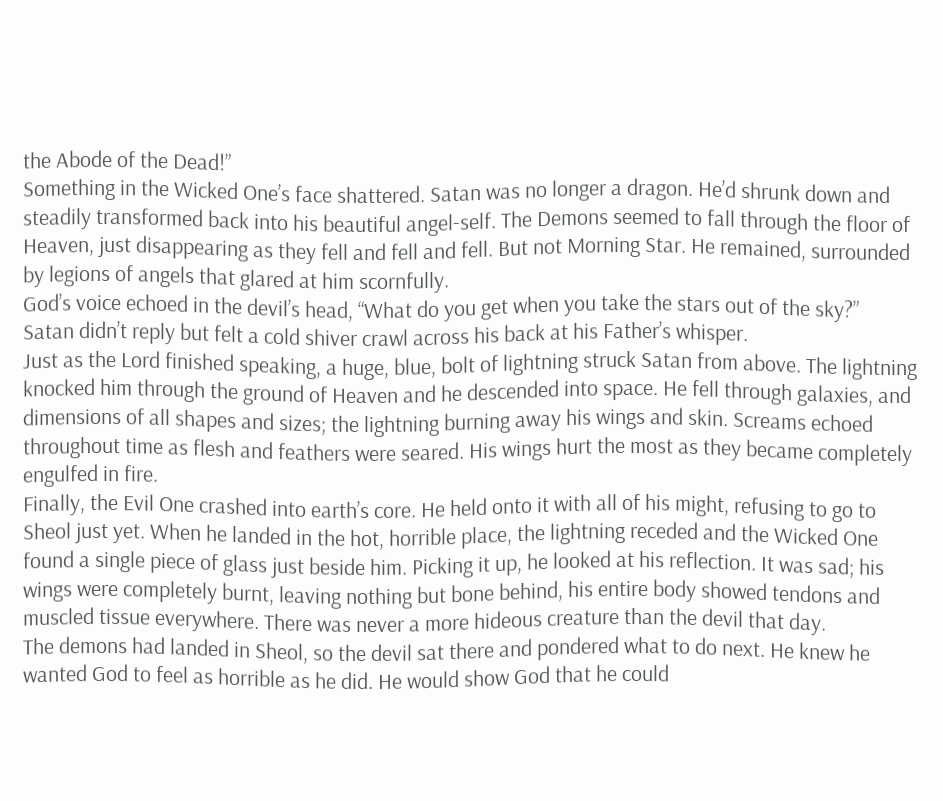the Abode of the Dead!”
Something in the Wicked One’s face shattered. Satan was no longer a dragon. He’d shrunk down and steadily transformed back into his beautiful angel-self. The Demons seemed to fall through the floor of Heaven, just disappearing as they fell and fell and fell. But not Morning Star. He remained, surrounded by legions of angels that glared at him scornfully.
God’s voice echoed in the devil’s head, “What do you get when you take the stars out of the sky?”
Satan didn’t reply but felt a cold shiver crawl across his back at his Father’s whisper.
Just as the Lord finished speaking, a huge, blue, bolt of lightning struck Satan from above. The lightning knocked him through the ground of Heaven and he descended into space. He fell through galaxies, and dimensions of all shapes and sizes; the lightning burning away his wings and skin. Screams echoed throughout time as flesh and feathers were seared. His wings hurt the most as they became completely engulfed in fire.
Finally, the Evil One crashed into earth’s core. He held onto it with all of his might, refusing to go to Sheol just yet. When he landed in the hot, horrible place, the lightning receded and the Wicked One found a single piece of glass just beside him. Picking it up, he looked at his reflection. It was sad; his wings were completely burnt, leaving nothing but bone behind, his entire body showed tendons and muscled tissue everywhere. There was never a more hideous creature than the devil that day.
The demons had landed in Sheol, so the devil sat there and pondered what to do next. He knew he wanted God to feel as horrible as he did. He would show God that he could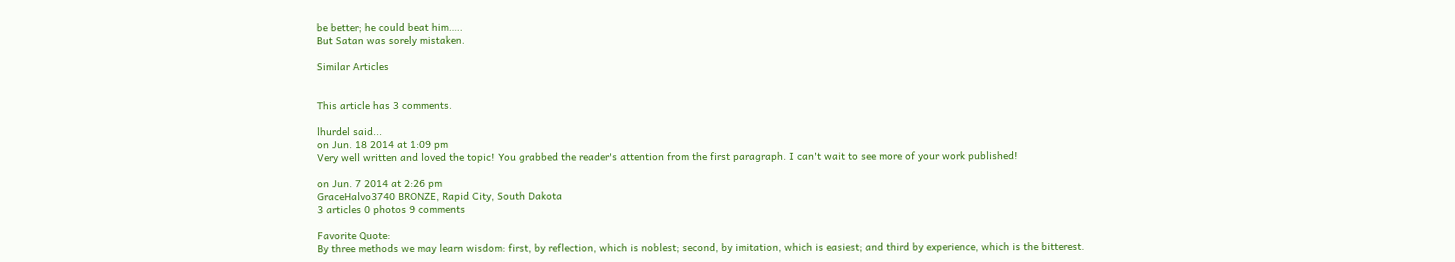be better; he could beat him…..
But Satan was sorely mistaken.

Similar Articles


This article has 3 comments.

lhurdel said...
on Jun. 18 2014 at 1:09 pm
Very well written and loved the topic! You grabbed the reader's attention from the first paragraph. I can't wait to see more of your work published!

on Jun. 7 2014 at 2:26 pm
GraceHalvo3740 BRONZE, Rapid City, South Dakota
3 articles 0 photos 9 comments

Favorite Quote:
By three methods we may learn wisdom: first, by reflection, which is noblest; second, by imitation, which is easiest; and third by experience, which is the bitterest.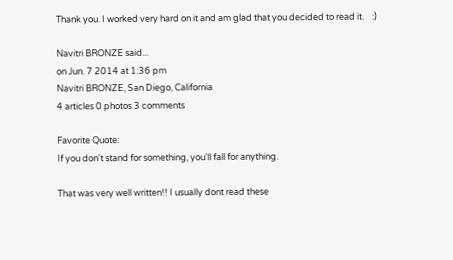Thank you. I worked very hard on it and am glad that you decided to read it.    :)

Navitri BRONZE said...
on Jun. 7 2014 at 1:36 pm
Navitri BRONZE, San Diego, California
4 articles 0 photos 3 comments

Favorite Quote:
If you don't stand for something, you'll fall for anything.

That was very well written!! I usually dont read these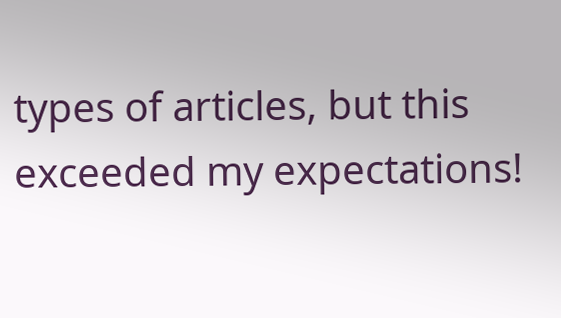types of articles, but this exceeded my expectations!